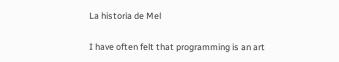La historia de Mel

I have often felt that programming is an art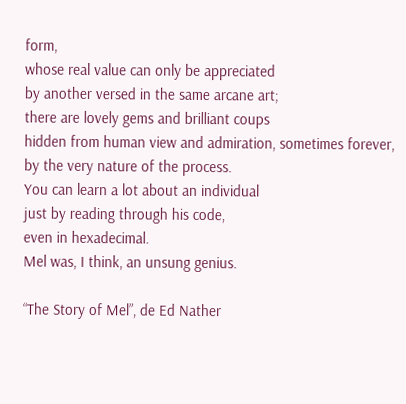form,
whose real value can only be appreciated
by another versed in the same arcane art;
there are lovely gems and brilliant coups
hidden from human view and admiration, sometimes forever,
by the very nature of the process.
You can learn a lot about an individual
just by reading through his code,
even in hexadecimal.
Mel was, I think, an unsung genius.

“The Story of Mel”, de Ed Nather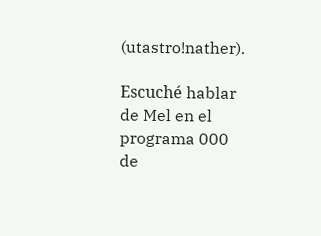(utastro!nather).

Escuché hablar de Mel en el programa 000 de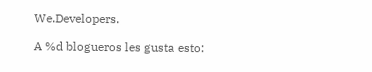We.Developers.

A %d blogueros les gusta esto: